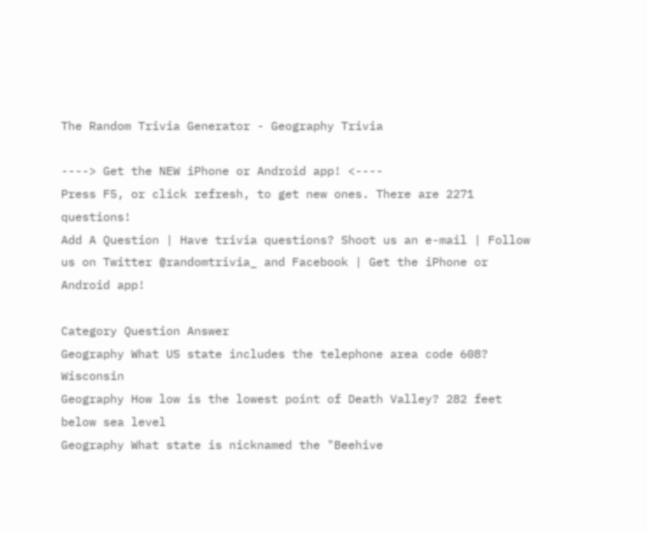The Random Trivia Generator - Geography Trivia

----> Get the NEW iPhone or Android app! <----
Press F5, or click refresh, to get new ones. There are 2271 questions!
Add A Question | Have trivia questions? Shoot us an e-mail | Follow us on Twitter @randomtrivia_ and Facebook | Get the iPhone or Android app!

Category Question Answer
Geography What US state includes the telephone area code 608? Wisconsin
Geography How low is the lowest point of Death Valley? 282 feet below sea level
Geography What state is nicknamed the "Beehive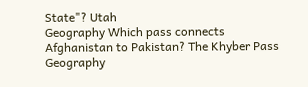State"? Utah
Geography Which pass connects Afghanistan to Pakistan? The Khyber Pass
Geography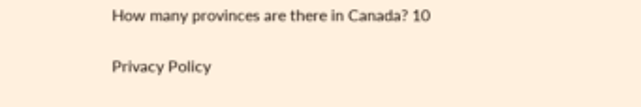How many provinces are there in Canada? 10

Privacy Policy